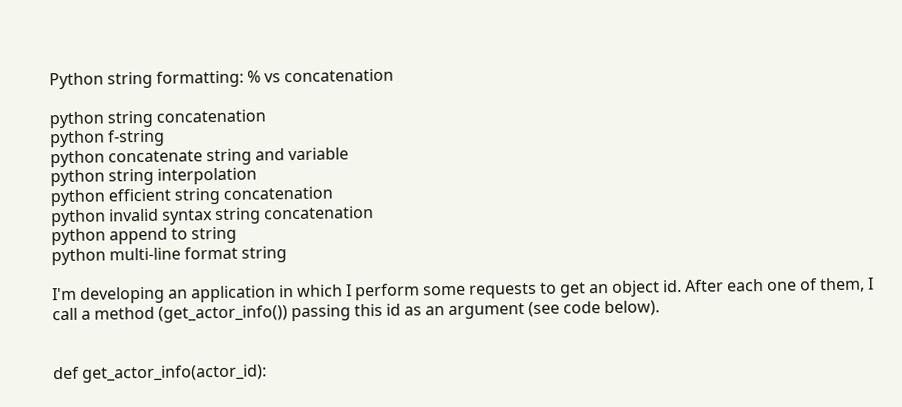Python string formatting: % vs concatenation

python string concatenation
python f-string
python concatenate string and variable
python string interpolation
python efficient string concatenation
python invalid syntax string concatenation
python append to string
python multi-line format string

I'm developing an application in which I perform some requests to get an object id. After each one of them, I call a method (get_actor_info()) passing this id as an argument (see code below).


def get_actor_info(actor_id):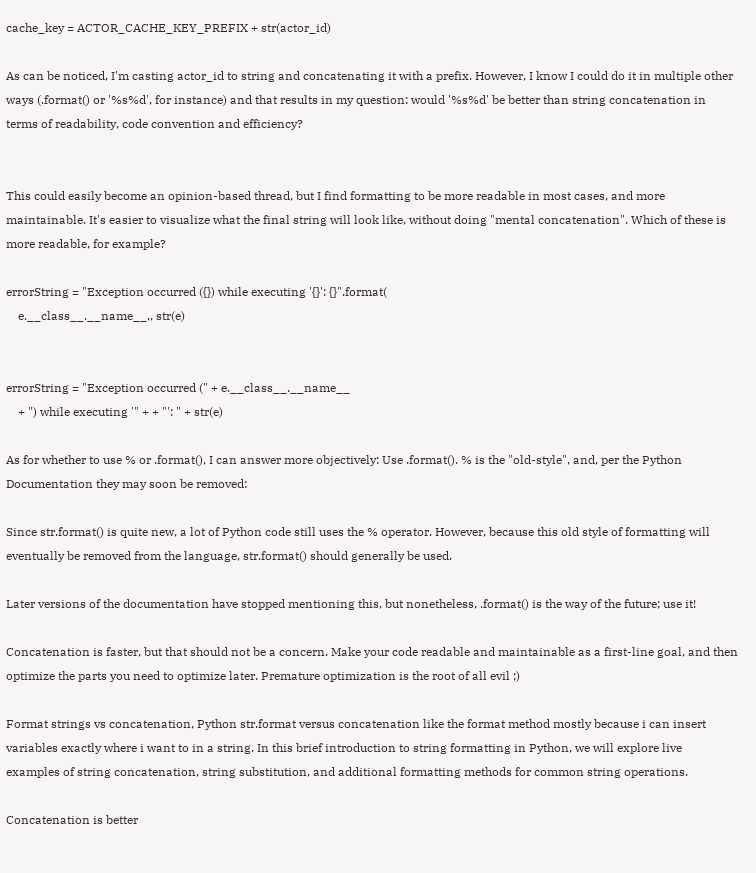cache_key = ACTOR_CACHE_KEY_PREFIX + str(actor_id)

As can be noticed, I'm casting actor_id to string and concatenating it with a prefix. However, I know I could do it in multiple other ways (.format() or '%s%d', for instance) and that results in my question: would '%s%d' be better than string concatenation in terms of readability, code convention and efficiency?


This could easily become an opinion-based thread, but I find formatting to be more readable in most cases, and more maintainable. It's easier to visualize what the final string will look like, without doing "mental concatenation". Which of these is more readable, for example?

errorString = "Exception occurred ({}) while executing '{}': {}".format(
    e.__class__.__name__,, str(e)


errorString = "Exception occurred (" + e.__class__.__name__
    + ") while executing '" + + "': " + str(e)

As for whether to use % or .format(), I can answer more objectively: Use .format(). % is the "old-style", and, per the Python Documentation they may soon be removed:

Since str.format() is quite new, a lot of Python code still uses the % operator. However, because this old style of formatting will eventually be removed from the language, str.format() should generally be used.

Later versions of the documentation have stopped mentioning this, but nonetheless, .format() is the way of the future; use it!

Concatenation is faster, but that should not be a concern. Make your code readable and maintainable as a first-line goal, and then optimize the parts you need to optimize later. Premature optimization is the root of all evil ;)

Format strings vs concatenation, Python str.format versus concatenation like the format method mostly because i can insert variables exactly where i want to in a string. In this brief introduction to string formatting in Python, we will explore live examples of string concatenation, string substitution, and additional formatting methods for common string operations.

Concatenation is better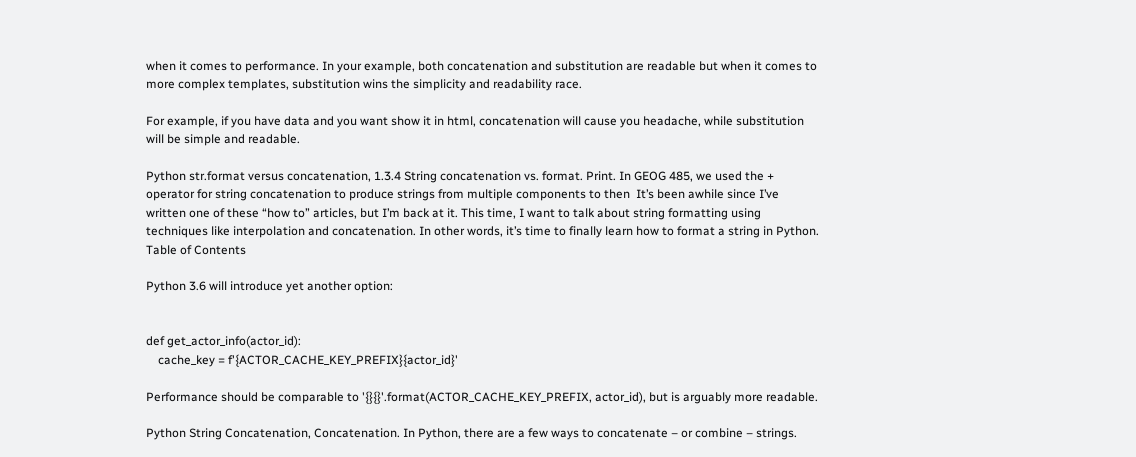when it comes to performance. In your example, both concatenation and substitution are readable but when it comes to more complex templates, substitution wins the simplicity and readability race.

For example, if you have data and you want show it in html, concatenation will cause you headache, while substitution will be simple and readable.

Python str.format versus concatenation, 1.3.4 String concatenation vs. format. Print. In GEOG 485, we used the + operator for string concatenation to produce strings from multiple components to then  It’s been awhile since I’ve written one of these “how to” articles, but I’m back at it. This time, I want to talk about string formatting using techniques like interpolation and concatenation. In other words, it’s time to finally learn how to format a string in Python. Table of Contents

Python 3.6 will introduce yet another option:


def get_actor_info(actor_id):
    cache_key = f'{ACTOR_CACHE_KEY_PREFIX}{actor_id}'

Performance should be comparable to '{}{}'.format(ACTOR_CACHE_KEY_PREFIX, actor_id), but is arguably more readable.

Python String Concatenation, Concatenation. In Python, there are a few ways to concatenate – or combine – strings.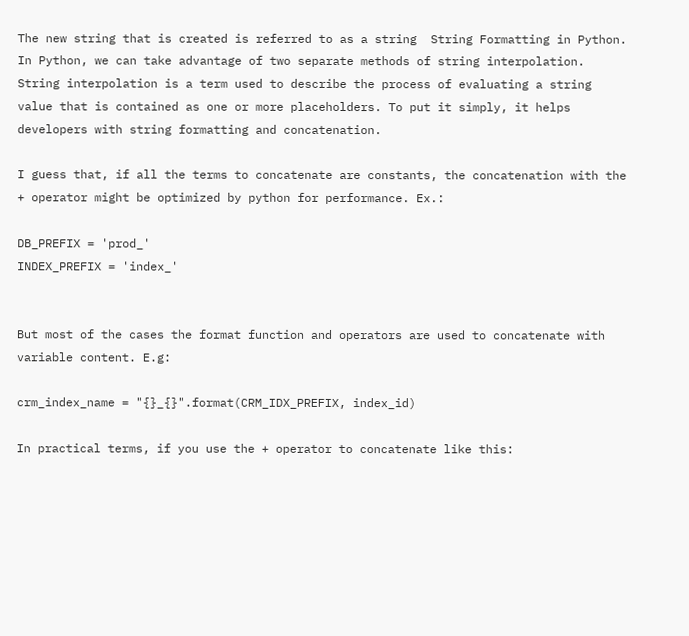The new string that is created is referred to as a string  String Formatting in Python. In Python, we can take advantage of two separate methods of string interpolation. String interpolation is a term used to describe the process of evaluating a string value that is contained as one or more placeholders. To put it simply, it helps developers with string formatting and concatenation.

I guess that, if all the terms to concatenate are constants, the concatenation with the + operator might be optimized by python for performance. Ex.:

DB_PREFIX = 'prod_'
INDEX_PREFIX = 'index_'


But most of the cases the format function and operators are used to concatenate with variable content. E.g:

crm_index_name = "{}_{}".format(CRM_IDX_PREFIX, index_id)

In practical terms, if you use the + operator to concatenate like this: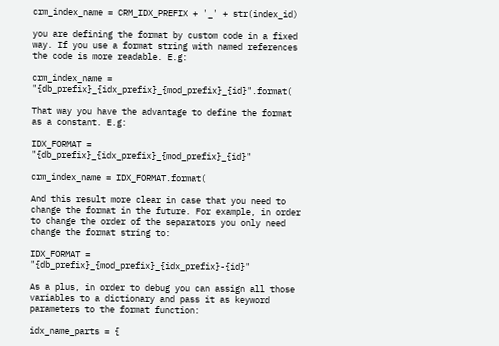crm_index_name = CRM_IDX_PREFIX + '_' + str(index_id)

you are defining the format by custom code in a fixed way. If you use a format string with named references the code is more readable. E.g:

crm_index_name = "{db_prefix}_{idx_prefix}_{mod_prefix}_{id}".format(

That way you have the advantage to define the format as a constant. E.g:

IDX_FORMAT = "{db_prefix}_{idx_prefix}_{mod_prefix}_{id}"

crm_index_name = IDX_FORMAT.format(

And this result more clear in case that you need to change the format in the future. For example, in order to change the order of the separators you only need change the format string to:

IDX_FORMAT = "{db_prefix}_{mod_prefix}_{idx_prefix}-{id}"

As a plus, in order to debug you can assign all those variables to a dictionary and pass it as keyword parameters to the format function:

idx_name_parts = {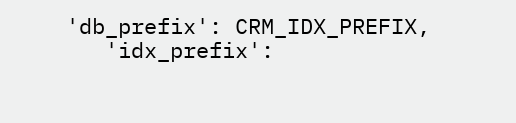'db_prefix': CRM_IDX_PREFIX,
   'idx_prefix':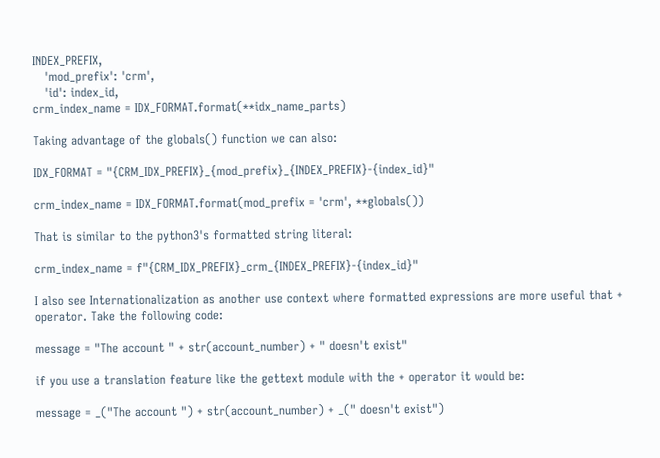INDEX_PREFIX,
   'mod_prefix': 'crm',
   'id': index_id,
crm_index_name = IDX_FORMAT.format(**idx_name_parts)

Taking advantage of the globals() function we can also:

IDX_FORMAT = "{CRM_IDX_PREFIX}_{mod_prefix}_{INDEX_PREFIX}-{index_id}"

crm_index_name = IDX_FORMAT.format(mod_prefix = 'crm', **globals())

That is similar to the python3's formatted string literal:

crm_index_name = f"{CRM_IDX_PREFIX}_crm_{INDEX_PREFIX}-{index_id}"

I also see Internationalization as another use context where formatted expressions are more useful that + operator. Take the following code:

message = "The account " + str(account_number) + " doesn't exist"

if you use a translation feature like the gettext module with the + operator it would be:

message = _("The account ") + str(account_number) + _(" doesn't exist")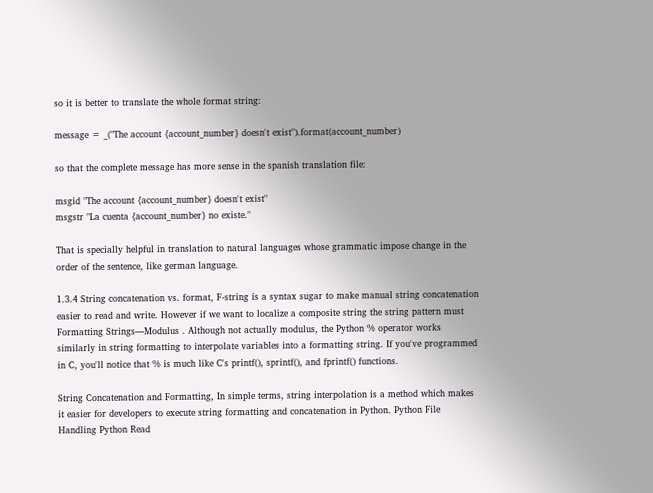so it is better to translate the whole format string:

message = _("The account {account_number} doesn't exist").format(account_number)

so that the complete message has more sense in the spanish translation file:

msgid "The account {account_number} doesn't exist"
msgstr "La cuenta {account_number} no existe."

That is specially helpful in translation to natural languages whose grammatic impose change in the order of the sentence, like german language.

1.3.4 String concatenation vs. format, F-string is a syntax sugar to make manual string concatenation easier to read and write. However if we want to localize a composite string the string pattern must  Formatting Strings—Modulus . Although not actually modulus, the Python % operator works similarly in string formatting to interpolate variables into a formatting string. If you've programmed in C, you'll notice that % is much like C's printf(), sprintf(), and fprintf() functions.

String Concatenation and Formatting, In simple terms, string interpolation is a method which makes it easier for developers to execute string formatting and concatenation in Python. Python File Handling Python Read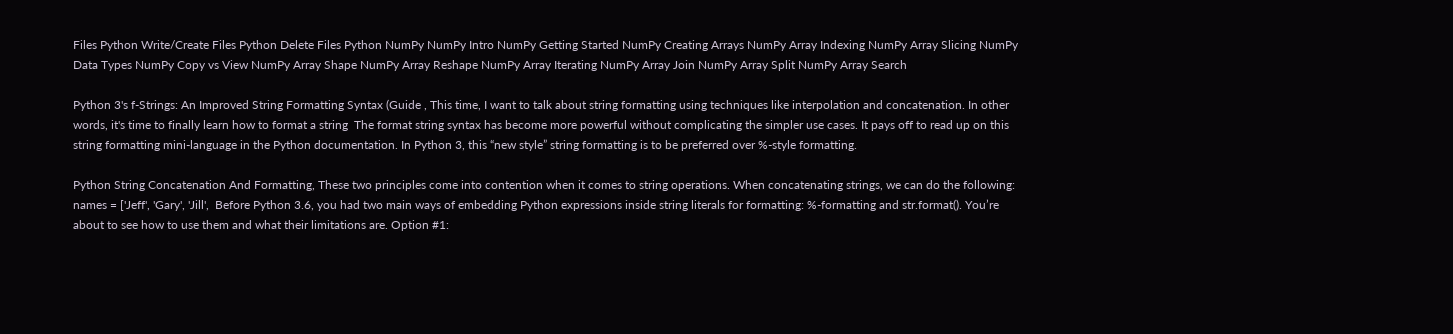Files Python Write/Create Files Python Delete Files Python NumPy NumPy Intro NumPy Getting Started NumPy Creating Arrays NumPy Array Indexing NumPy Array Slicing NumPy Data Types NumPy Copy vs View NumPy Array Shape NumPy Array Reshape NumPy Array Iterating NumPy Array Join NumPy Array Split NumPy Array Search

Python 3's f-Strings: An Improved String Formatting Syntax (Guide , This time, I want to talk about string formatting using techniques like interpolation and concatenation. In other words, it's time to finally learn how to format a string  The format string syntax has become more powerful without complicating the simpler use cases. It pays off to read up on this string formatting mini-language in the Python documentation. In Python 3, this “new style” string formatting is to be preferred over %-style formatting.

Python String Concatenation And Formatting, These two principles come into contention when it comes to string operations. When concatenating strings, we can do the following: names = ['Jeff', 'Gary', 'Jill',  Before Python 3.6, you had two main ways of embedding Python expressions inside string literals for formatting: %-formatting and str.format(). You’re about to see how to use them and what their limitations are. Option #1: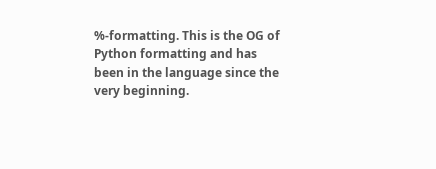%-formatting. This is the OG of Python formatting and has been in the language since the very beginning.